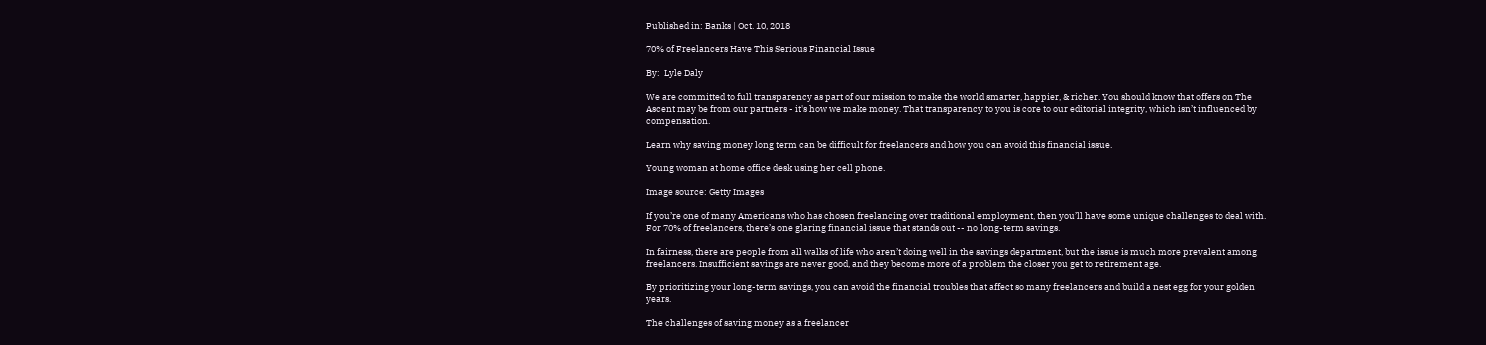Published in: Banks | Oct. 10, 2018

70% of Freelancers Have This Serious Financial Issue

By:  Lyle Daly

We are committed to full transparency as part of our mission to make the world smarter, happier, & richer. You should know that offers on The Ascent may be from our partners - it's how we make money. That transparency to you is core to our editorial integrity, which isn’t influenced by compensation.

Learn why saving money long term can be difficult for freelancers and how you can avoid this financial issue.

Young woman at home office desk using her cell phone.

Image source: Getty Images

If you’re one of many Americans who has chosen freelancing over traditional employment, then you’ll have some unique challenges to deal with. For 70% of freelancers, there’s one glaring financial issue that stands out -- no long-term savings.

In fairness, there are people from all walks of life who aren’t doing well in the savings department, but the issue is much more prevalent among freelancers. Insufficient savings are never good, and they become more of a problem the closer you get to retirement age.

By prioritizing your long-term savings, you can avoid the financial troubles that affect so many freelancers and build a nest egg for your golden years.

The challenges of saving money as a freelancer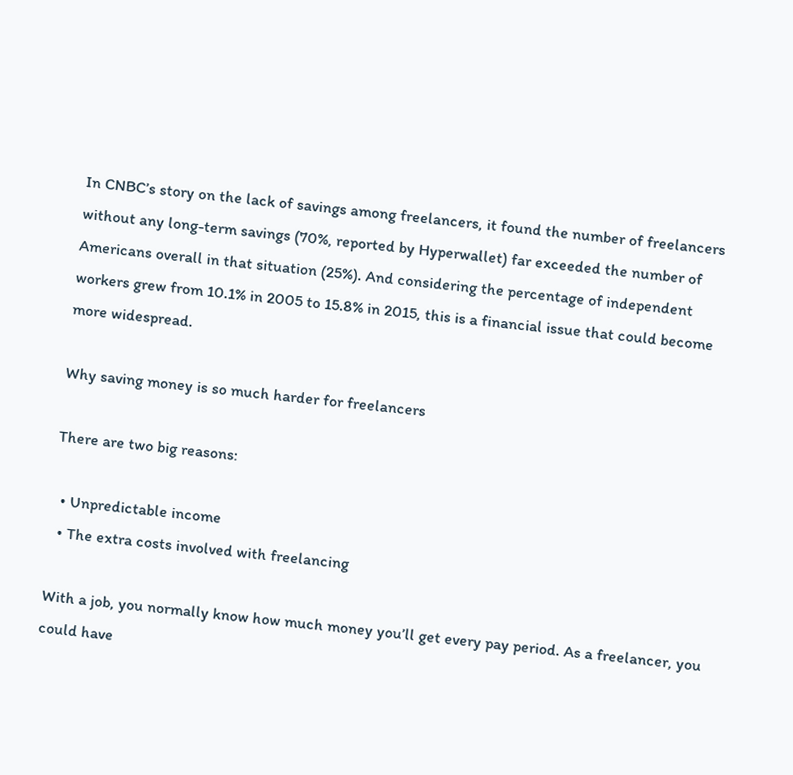In CNBC’s story on the lack of savings among freelancers, it found the number of freelancers without any long-term savings (70%, reported by Hyperwallet) far exceeded the number of Americans overall in that situation (25%). And considering the percentage of independent workers grew from 10.1% in 2005 to 15.8% in 2015, this is a financial issue that could become more widespread.

Why saving money is so much harder for freelancers

There are two big reasons:

  • Unpredictable income
  • The extra costs involved with freelancing

With a job, you normally know how much money you’ll get every pay period. As a freelancer, you could have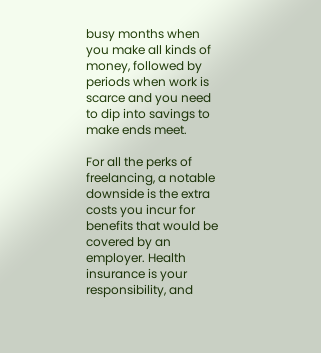busy months when you make all kinds of money, followed by periods when work is scarce and you need to dip into savings to make ends meet.

For all the perks of freelancing, a notable downside is the extra costs you incur for benefits that would be covered by an employer. Health insurance is your responsibility, and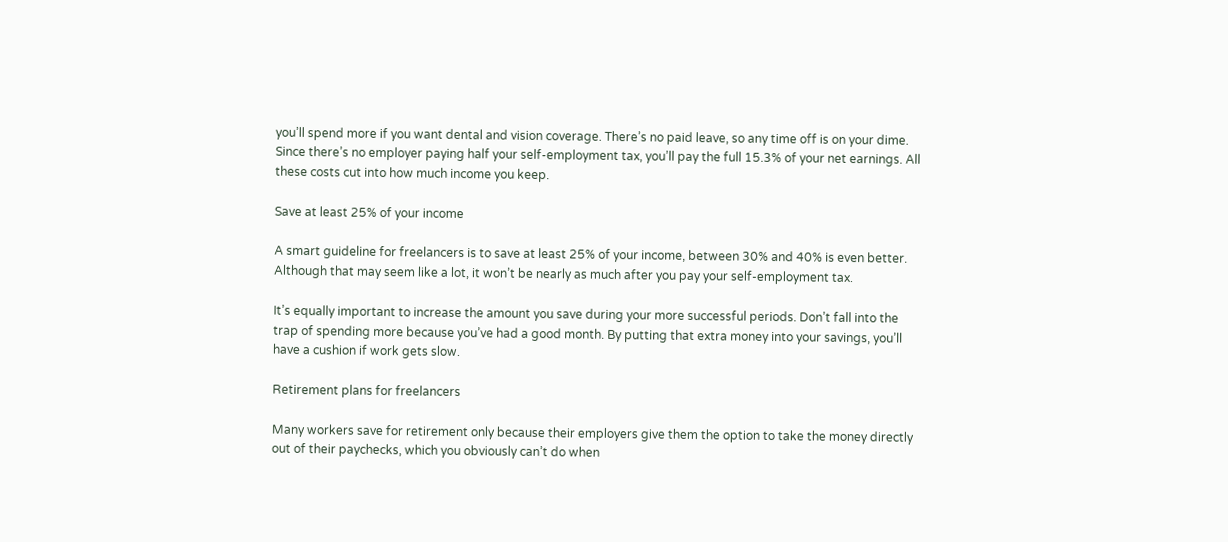you’ll spend more if you want dental and vision coverage. There’s no paid leave, so any time off is on your dime. Since there’s no employer paying half your self-employment tax, you’ll pay the full 15.3% of your net earnings. All these costs cut into how much income you keep.

Save at least 25% of your income

A smart guideline for freelancers is to save at least 25% of your income, between 30% and 40% is even better. Although that may seem like a lot, it won’t be nearly as much after you pay your self-employment tax.

It’s equally important to increase the amount you save during your more successful periods. Don’t fall into the trap of spending more because you’ve had a good month. By putting that extra money into your savings, you’ll have a cushion if work gets slow.

Retirement plans for freelancers

Many workers save for retirement only because their employers give them the option to take the money directly out of their paychecks, which you obviously can’t do when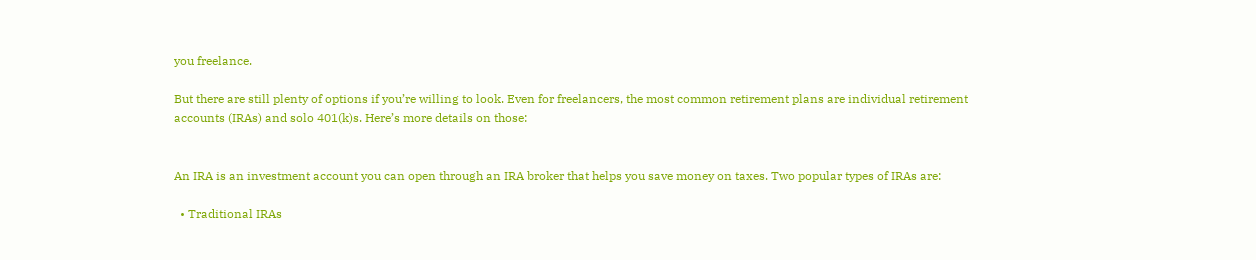you freelance.

But there are still plenty of options if you’re willing to look. Even for freelancers, the most common retirement plans are individual retirement accounts (IRAs) and solo 401(k)s. Here’s more details on those:


An IRA is an investment account you can open through an IRA broker that helps you save money on taxes. Two popular types of IRAs are:

  • Traditional IRAs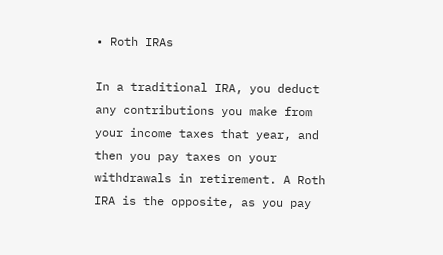• Roth IRAs

In a traditional IRA, you deduct any contributions you make from your income taxes that year, and then you pay taxes on your withdrawals in retirement. A Roth IRA is the opposite, as you pay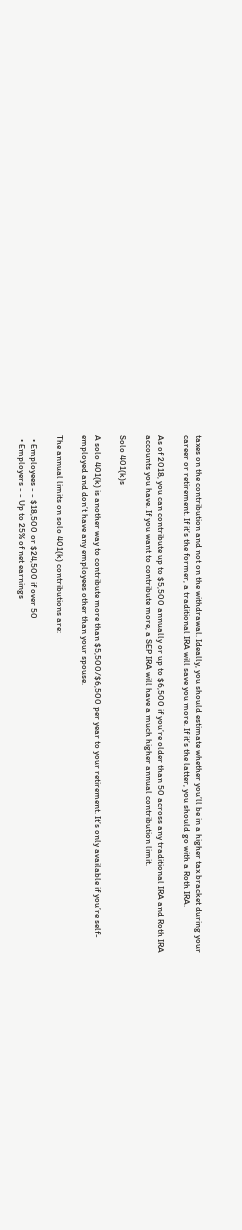taxes on the contribution and not on the withdrawal. Ideally, you should estimate whether you’ll be in a higher tax bracket during your career or retirement. If it’s the former, a traditional IRA will save you more. If it’s the latter, you should go with a Roth IRA.

As of 2018, you can contribute up to $5,500 annually or up to $6,500 if you’re older than 50 across any traditional IRA and Roth IRA accounts you have. If you want to contribute more, a SEP IRA will have a much higher annual contribution limit.

Solo 401(k)s

A solo 401(k) is another way to contribute more than $5,500/$6,500 per year to your retirement. It’s only available if you’re self-employed and don’t have any employees other than your spouse.

The annual limits on solo 401(k) contributions are:

  • Employees - - $18,500 or $24,500 if over 50
  • Employers - - Up to 25% of net earnings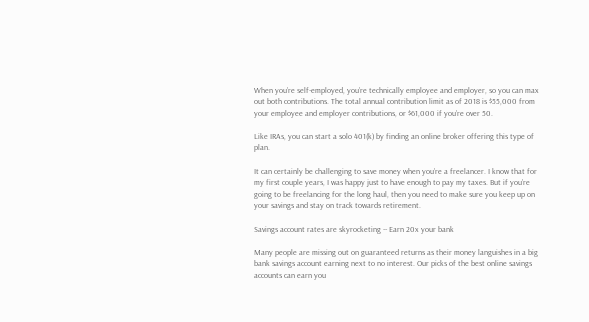When you’re self-employed, you’re technically employee and employer, so you can max out both contributions. The total annual contribution limit as of 2018 is $55,000 from your employee and employer contributions, or $61,000 if you’re over 50.

Like IRAs, you can start a solo 401(k) by finding an online broker offering this type of plan.

It can certainly be challenging to save money when you’re a freelancer. I know that for my first couple years, I was happy just to have enough to pay my taxes. But if you’re going to be freelancing for the long haul, then you need to make sure you keep up on your savings and stay on track towards retirement.

Savings account rates are skyrocketing -- Earn 20x your bank

Many people are missing out on guaranteed returns as their money languishes in a big bank savings account earning next to no interest. Our picks of the best online savings accounts can earn you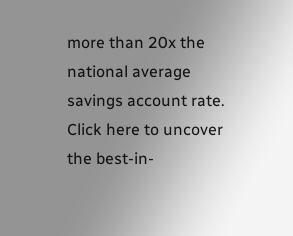more than 20x the national average savings account rate. Click here to uncover the best-in-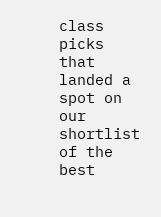class picks that landed a spot on our shortlist of the best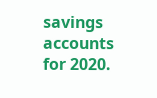savings accounts for 2020.